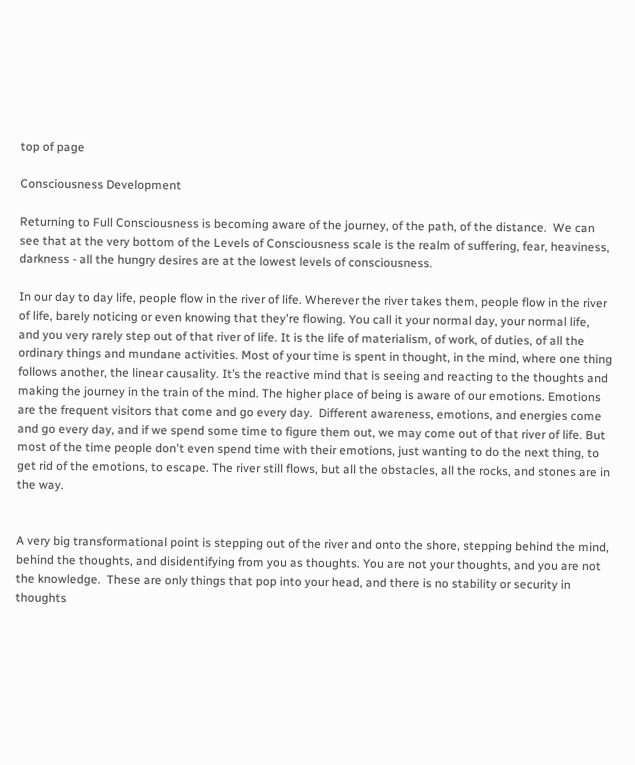top of page

Consciousness Development

Returning to Full Consciousness is becoming aware of the journey, of the path, of the distance.  We can see that at the very bottom of the Levels of Consciousness scale is the realm of suffering, fear, heaviness, darkness - all the hungry desires are at the lowest levels of consciousness.

In our day to day life, people flow in the river of life. Wherever the river takes them, people flow in the river of life, barely noticing or even knowing that they're flowing. You call it your normal day, your normal life, and you very rarely step out of that river of life. It is the life of materialism, of work, of duties, of all the ordinary things and mundane activities. Most of your time is spent in thought, in the mind, where one thing follows another, the linear causality. It’s the reactive mind that is seeing and reacting to the thoughts and making the journey in the train of the mind. The higher place of being is aware of our emotions. Emotions are the frequent visitors that come and go every day.  Different awareness, emotions, and energies come and go every day, and if we spend some time to figure them out, we may come out of that river of life. But most of the time people don't even spend time with their emotions, just wanting to do the next thing, to get rid of the emotions, to escape. The river still flows, but all the obstacles, all the rocks, and stones are in the way.


A very big transformational point is stepping out of the river and onto the shore, stepping behind the mind, behind the thoughts, and disidentifying from you as thoughts. You are not your thoughts, and you are not the knowledge.  These are only things that pop into your head, and there is no stability or security in thoughts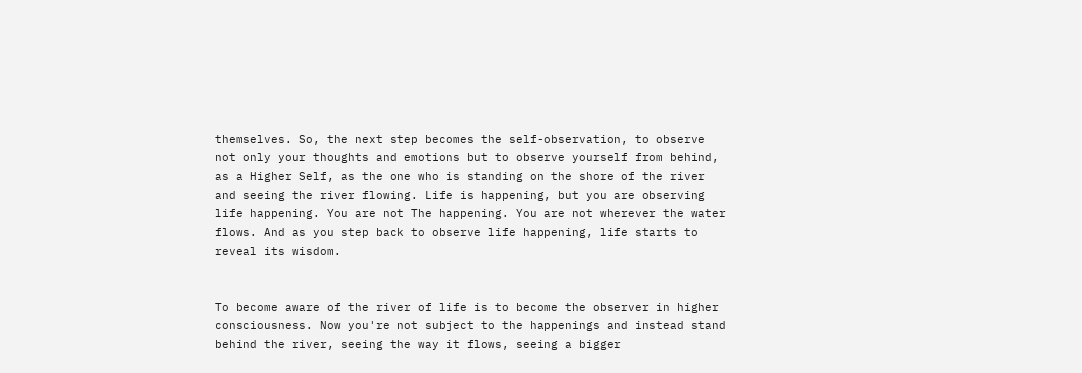themselves. So, the next step becomes the self-observation, to observe not only your thoughts and emotions but to observe yourself from behind, as a Higher Self, as the one who is standing on the shore of the river and seeing the river flowing. Life is happening, but you are observing life happening. You are not The happening. You are not wherever the water flows. And as you step back to observe life happening, life starts to reveal its wisdom.


To become aware of the river of life is to become the observer in higher consciousness. Now you're not subject to the happenings and instead stand behind the river, seeing the way it flows, seeing a bigger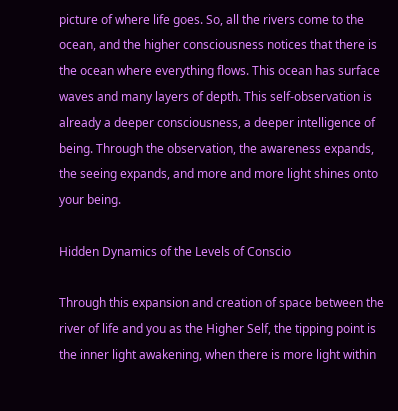picture of where life goes. So, all the rivers come to the ocean, and the higher consciousness notices that there is the ocean where everything flows. This ocean has surface waves and many layers of depth. This self-observation is already a deeper consciousness, a deeper intelligence of being. Through the observation, the awareness expands, the seeing expands, and more and more light shines onto your being.

Hidden Dynamics of the Levels of Conscio

Through this expansion and creation of space between the river of life and you as the Higher Self, the tipping point is the inner light awakening, when there is more light within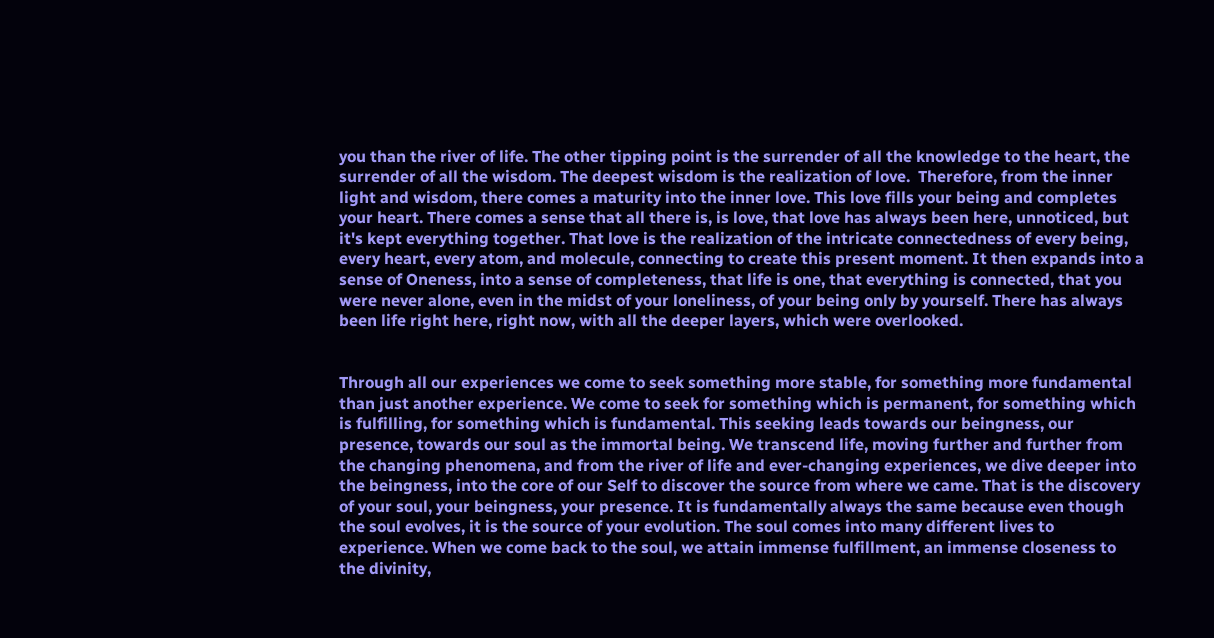you than the river of life. The other tipping point is the surrender of all the knowledge to the heart, the surrender of all the wisdom. The deepest wisdom is the realization of love.  Therefore, from the inner light and wisdom, there comes a maturity into the inner love. This love fills your being and completes your heart. There comes a sense that all there is, is love, that love has always been here, unnoticed, but it's kept everything together. That love is the realization of the intricate connectedness of every being, every heart, every atom, and molecule, connecting to create this present moment. It then expands into a sense of Oneness, into a sense of completeness, that life is one, that everything is connected, that you were never alone, even in the midst of your loneliness, of your being only by yourself. There has always been life right here, right now, with all the deeper layers, which were overlooked.


Through all our experiences we come to seek something more stable, for something more fundamental than just another experience. We come to seek for something which is permanent, for something which is fulfilling, for something which is fundamental. This seeking leads towards our beingness, our presence, towards our soul as the immortal being. We transcend life, moving further and further from the changing phenomena, and from the river of life and ever-changing experiences, we dive deeper into the beingness, into the core of our Self to discover the source from where we came. That is the discovery of your soul, your beingness, your presence. It is fundamentally always the same because even though the soul evolves, it is the source of your evolution. The soul comes into many different lives to experience. When we come back to the soul, we attain immense fulfillment, an immense closeness to the divinity,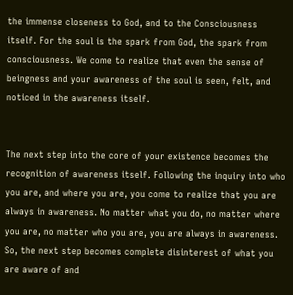the immense closeness to God, and to the Consciousness itself. For the soul is the spark from God, the spark from consciousness. We come to realize that even the sense of beingness and your awareness of the soul is seen, felt, and noticed in the awareness itself.


The next step into the core of your existence becomes the recognition of awareness itself. Following the inquiry into who you are, and where you are, you come to realize that you are always in awareness. No matter what you do, no matter where you are, no matter who you are, you are always in awareness. So, the next step becomes complete disinterest of what you are aware of and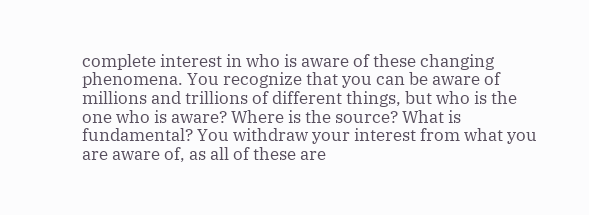complete interest in who is aware of these changing phenomena. You recognize that you can be aware of millions and trillions of different things, but who is the one who is aware? Where is the source? What is fundamental? You withdraw your interest from what you are aware of, as all of these are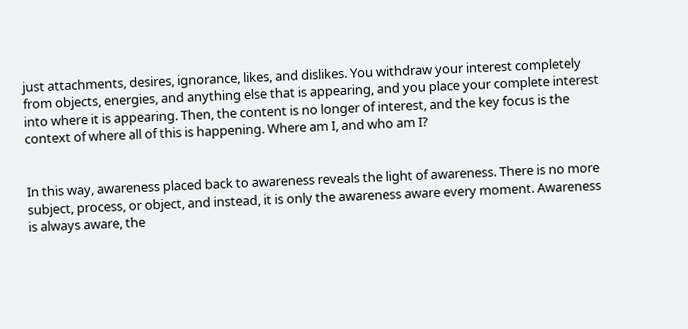just attachments, desires, ignorance, likes, and dislikes. You withdraw your interest completely from objects, energies, and anything else that is appearing, and you place your complete interest into where it is appearing. Then, the content is no longer of interest, and the key focus is the context of where all of this is happening. Where am I, and who am I?


In this way, awareness placed back to awareness reveals the light of awareness. There is no more subject, process, or object, and instead, it is only the awareness aware every moment. Awareness is always aware, the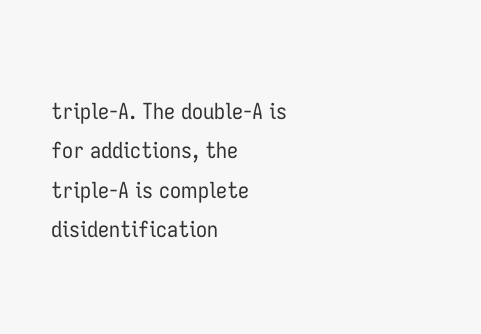triple-A. The double-A is for addictions, the triple-A is complete disidentification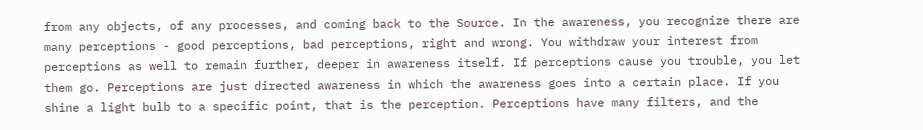from any objects, of any processes, and coming back to the Source. In the awareness, you recognize there are many perceptions - good perceptions, bad perceptions, right and wrong. You withdraw your interest from perceptions as well to remain further, deeper in awareness itself. If perceptions cause you trouble, you let them go. Perceptions are just directed awareness in which the awareness goes into a certain place. If you shine a light bulb to a specific point, that is the perception. Perceptions have many filters, and the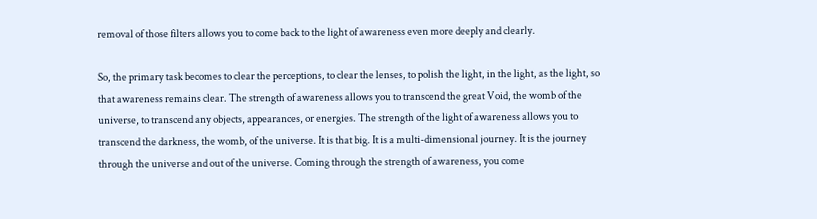removal of those filters allows you to come back to the light of awareness even more deeply and clearly.

So, the primary task becomes to clear the perceptions, to clear the lenses, to polish the light, in the light, as the light, so that awareness remains clear. The strength of awareness allows you to transcend the great Void, the womb of the universe, to transcend any objects, appearances, or energies. The strength of the light of awareness allows you to transcend the darkness, the womb, of the universe. It is that big. It is a multi-dimensional journey. It is the journey through the universe and out of the universe. Coming through the strength of awareness, you come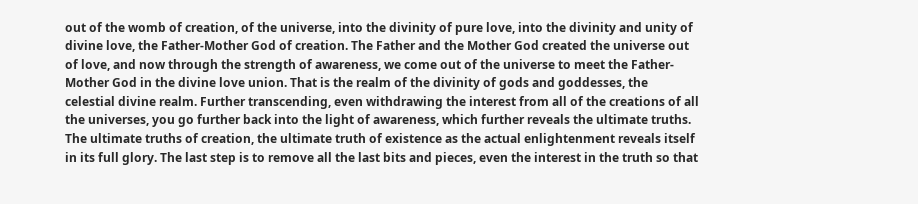out of the womb of creation, of the universe, into the divinity of pure love, into the divinity and unity of divine love, the Father-Mother God of creation. The Father and the Mother God created the universe out of love, and now through the strength of awareness, we come out of the universe to meet the Father-Mother God in the divine love union. That is the realm of the divinity of gods and goddesses, the celestial divine realm. Further transcending, even withdrawing the interest from all of the creations of all the universes, you go further back into the light of awareness, which further reveals the ultimate truths. The ultimate truths of creation, the ultimate truth of existence as the actual enlightenment reveals itself in its full glory. The last step is to remove all the last bits and pieces, even the interest in the truth so that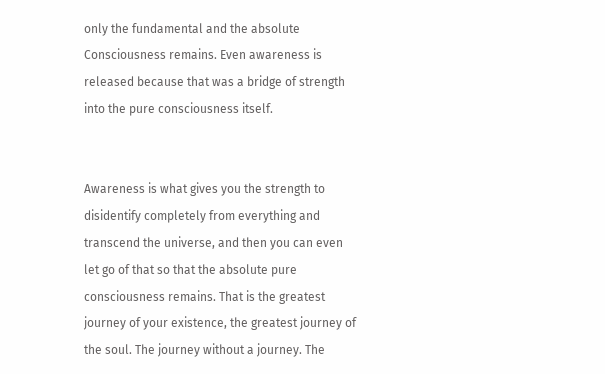only the fundamental and the absolute Consciousness remains. Even awareness is released because that was a bridge of strength into the pure consciousness itself.


Awareness is what gives you the strength to disidentify completely from everything and transcend the universe, and then you can even let go of that so that the absolute pure consciousness remains. That is the greatest journey of your existence, the greatest journey of the soul. The journey without a journey. The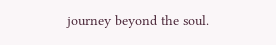journey beyond the soul.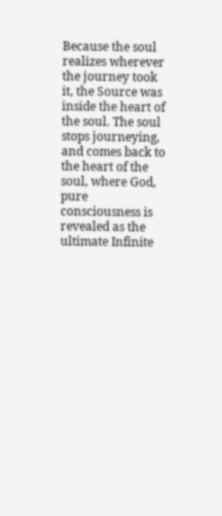Because the soul realizes wherever the journey took it, the Source was inside the heart of the soul. The soul stops journeying, and comes back to the heart of the soul, where God, pure consciousness is revealed as the ultimate Infinite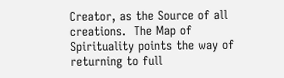Creator, as the Source of all creations.  The Map of Spirituality points the way of returning to full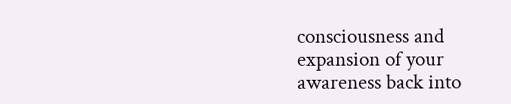consciousness and expansion of your awareness back into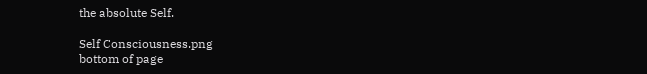the absolute Self.

Self Consciousness.png
bottom of page